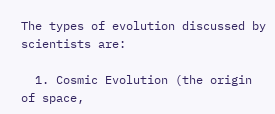The types of evolution discussed by scientists are:

  1. Cosmic Evolution (the origin of space,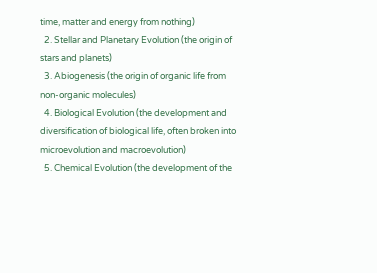time, matter and energy from nothing)
  2. Stellar and Planetary Evolution (the origin of stars and planets)
  3. Abiogenesis (the origin of organic life from non-organic molecules)
  4. Biological Evolution (the development and diversification of biological life, often broken into microevolution and macroevolution)
  5. Chemical Evolution (the development of the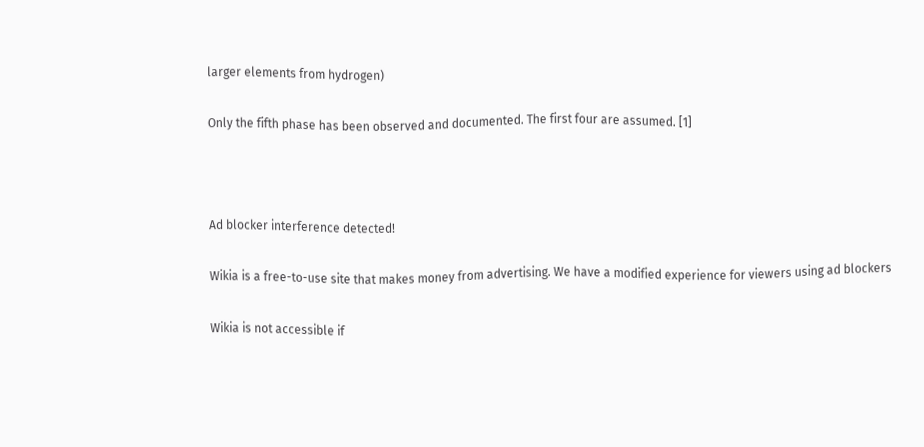larger elements from hydrogen)

Only the fifth phase has been observed and documented. The first four are assumed. [1]



Ad blocker interference detected!

Wikia is a free-to-use site that makes money from advertising. We have a modified experience for viewers using ad blockers

Wikia is not accessible if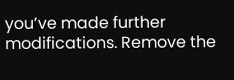you’ve made further modifications. Remove the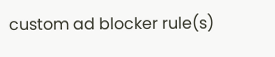custom ad blocker rule(s)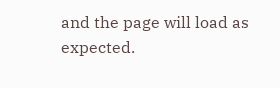and the page will load as expected.